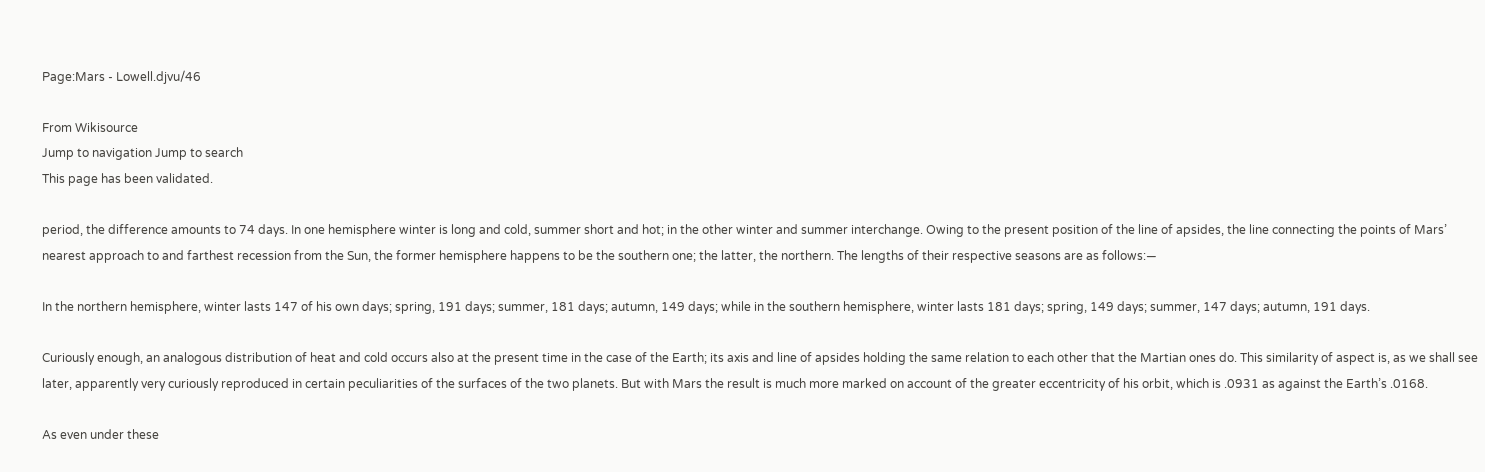Page:Mars - Lowell.djvu/46

From Wikisource
Jump to navigation Jump to search
This page has been validated.

period, the difference amounts to 74 days. In one hemisphere winter is long and cold, summer short and hot; in the other winter and summer interchange. Owing to the present position of the line of apsides, the line connecting the points of Mars’ nearest approach to and farthest recession from the Sun, the former hemisphere happens to be the southern one; the latter, the northern. The lengths of their respective seasons are as follows:—

In the northern hemisphere, winter lasts 147 of his own days; spring, 191 days; summer, 181 days; autumn, 149 days; while in the southern hemisphere, winter lasts 181 days; spring, 149 days; summer, 147 days; autumn, 191 days.

Curiously enough, an analogous distribution of heat and cold occurs also at the present time in the case of the Earth; its axis and line of apsides holding the same relation to each other that the Martian ones do. This similarity of aspect is, as we shall see later, apparently very curiously reproduced in certain peculiarities of the surfaces of the two planets. But with Mars the result is much more marked on account of the greater eccentricity of his orbit, which is .0931 as against the Earth’s .0168.

As even under these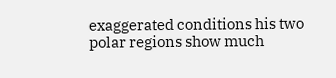exaggerated conditions his two polar regions show much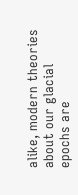alike, modern theories about our glacial epochs are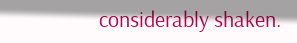considerably shaken.